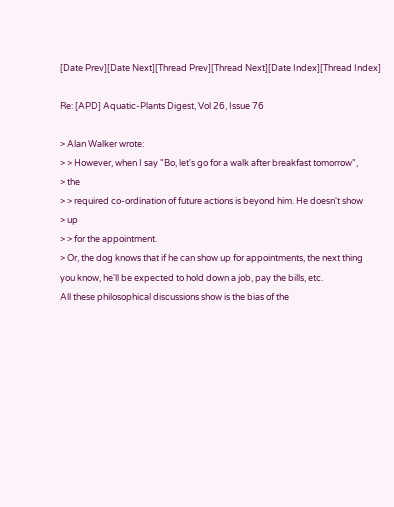[Date Prev][Date Next][Thread Prev][Thread Next][Date Index][Thread Index]

Re: [APD] Aquatic-Plants Digest, Vol 26, Issue 76

> Alan Walker wrote:
> > However, when I say "Bo, let's go for a walk after breakfast tomorrow",
> the
> > required co-ordination of future actions is beyond him. He doesn't show
> up
> > for the appointment.
> Or, the dog knows that if he can show up for appointments, the next thing
you know, he'll be expected to hold down a job, pay the bills, etc.
All these philosophical discussions show is the bias of the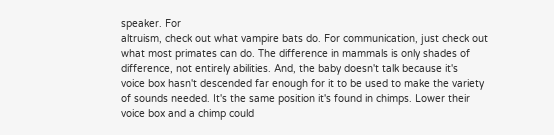speaker. For
altruism, check out what vampire bats do. For communication, just check out
what most primates can do. The difference in mammals is only shades of
difference, not entirely abilities. And, the baby doesn't talk because it's
voice box hasn't descended far enough for it to be used to make the variety
of sounds needed. It's the same position it's found in chimps. Lower their
voice box and a chimp could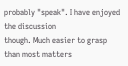probably "speak". I have enjoyed the discussion
though. Much easier to grasp than most matters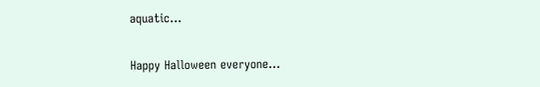aquatic...

Happy Halloween everyone...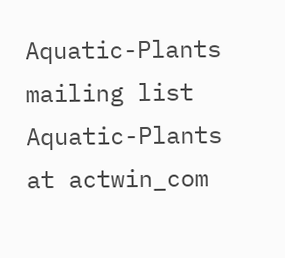Aquatic-Plants mailing list
Aquatic-Plants at actwin_com